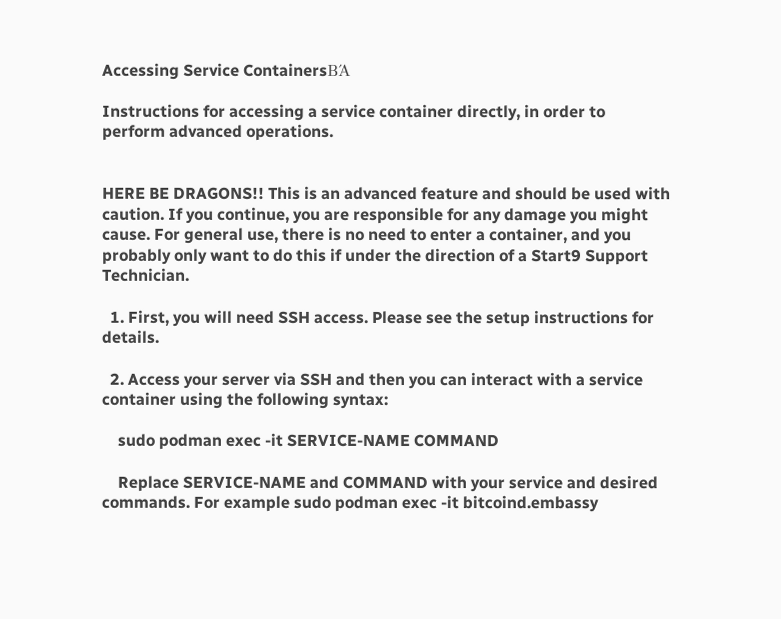Accessing Service ContainersΒΆ

Instructions for accessing a service container directly, in order to perform advanced operations.


HERE BE DRAGONS!! This is an advanced feature and should be used with caution. If you continue, you are responsible for any damage you might cause. For general use, there is no need to enter a container, and you probably only want to do this if under the direction of a Start9 Support Technician.

  1. First, you will need SSH access. Please see the setup instructions for details.

  2. Access your server via SSH and then you can interact with a service container using the following syntax:

    sudo podman exec -it SERVICE-NAME COMMAND

    Replace SERVICE-NAME and COMMAND with your service and desired commands. For example sudo podman exec -it bitcoind.embassy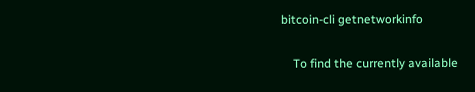bitcoin-cli getnetworkinfo

    To find the currently available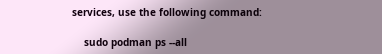services, use the following command:

    sudo podman ps --all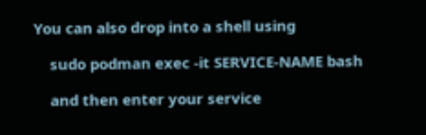You can also drop into a shell using

    sudo podman exec -it SERVICE-NAME bash

    and then enter your service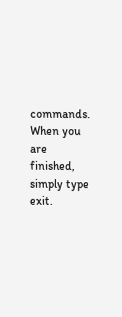commands. When you are finished, simply type exit.